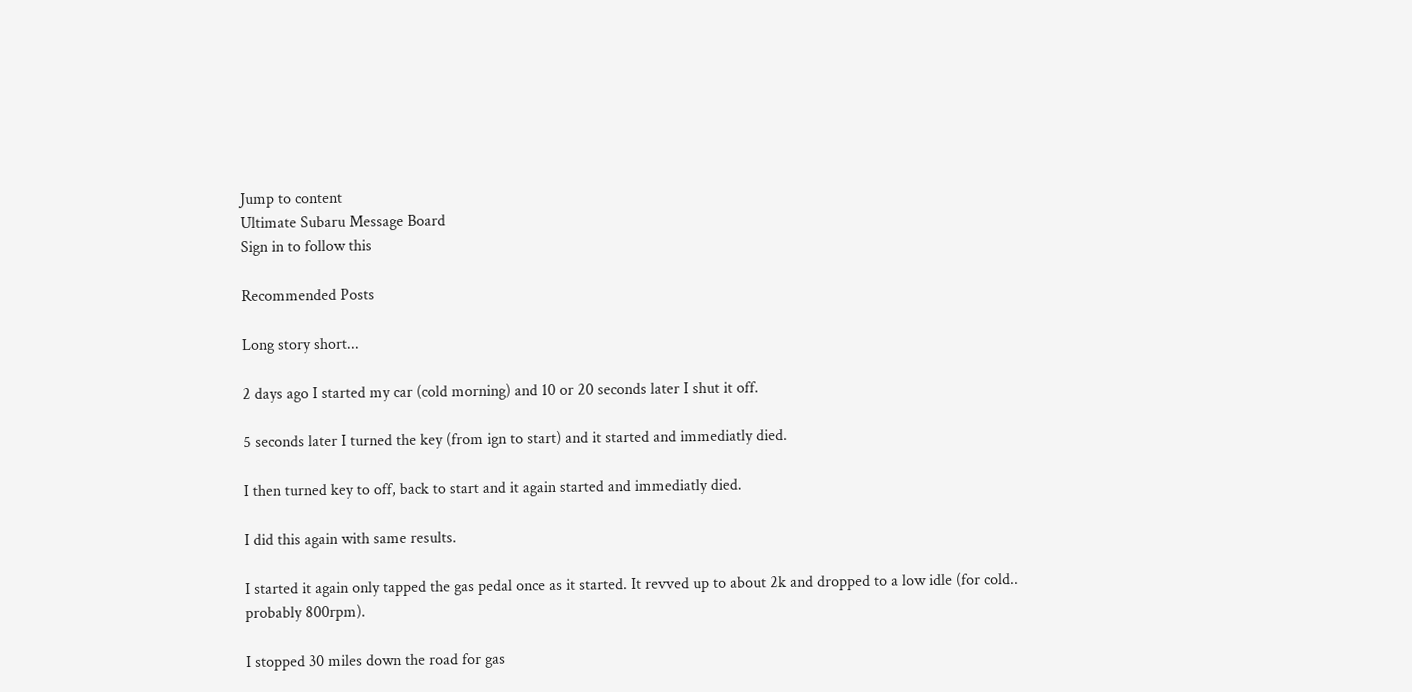Jump to content
Ultimate Subaru Message Board
Sign in to follow this

Recommended Posts

Long story short...

2 days ago I started my car (cold morning) and 10 or 20 seconds later I shut it off.

5 seconds later I turned the key (from ign to start) and it started and immediatly died.

I then turned key to off, back to start and it again started and immediatly died.

I did this again with same results.

I started it again only tapped the gas pedal once as it started. It revved up to about 2k and dropped to a low idle (for cold.. probably 800rpm).

I stopped 30 miles down the road for gas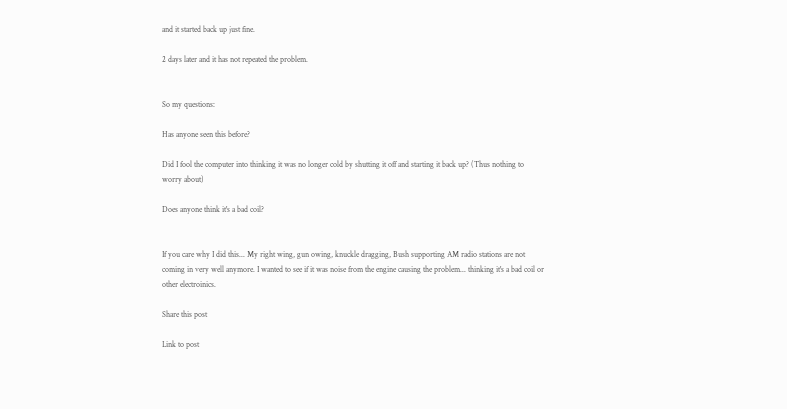and it started back up just fine.

2 days later and it has not repeated the problem.


So my questions:

Has anyone seen this before?

Did I fool the computer into thinking it was no longer cold by shutting it off and starting it back up? (Thus nothing to worry about)

Does anyone think it's a bad coil?


If you care why I did this... My right wing, gun owing, knuckle dragging, Bush supporting AM radio stations are not coming in very well anymore. I wanted to see if it was noise from the engine causing the problem... thinking it's a bad coil or other electroinics.

Share this post

Link to post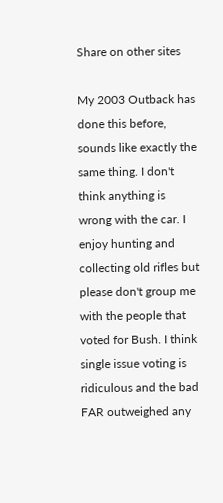Share on other sites

My 2003 Outback has done this before, sounds like exactly the same thing. I don't think anything is wrong with the car. I enjoy hunting and collecting old rifles but please don't group me with the people that voted for Bush. I think single issue voting is ridiculous and the bad FAR outweighed any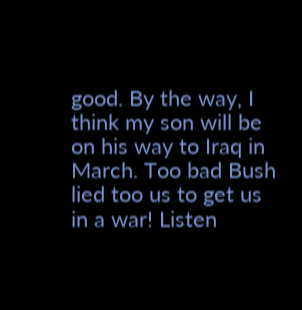good. By the way, I think my son will be on his way to Iraq in March. Too bad Bush lied too us to get us in a war! Listen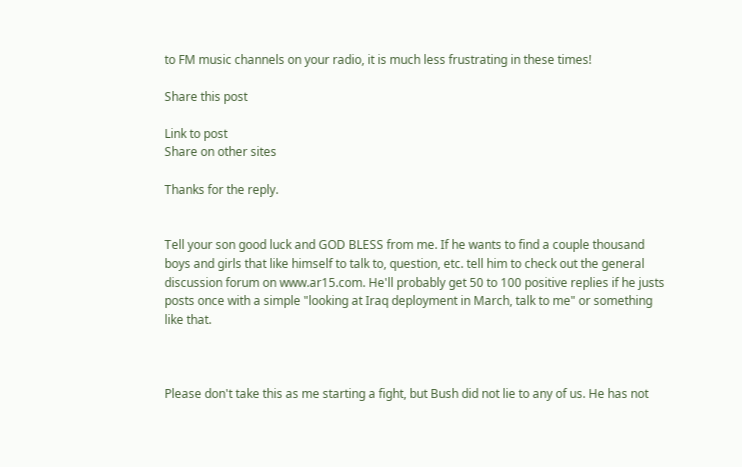to FM music channels on your radio, it is much less frustrating in these times!

Share this post

Link to post
Share on other sites

Thanks for the reply.


Tell your son good luck and GOD BLESS from me. If he wants to find a couple thousand boys and girls that like himself to talk to, question, etc. tell him to check out the general discussion forum on www.ar15.com. He'll probably get 50 to 100 positive replies if he justs posts once with a simple "looking at Iraq deployment in March, talk to me" or something like that.



Please don't take this as me starting a fight, but Bush did not lie to any of us. He has not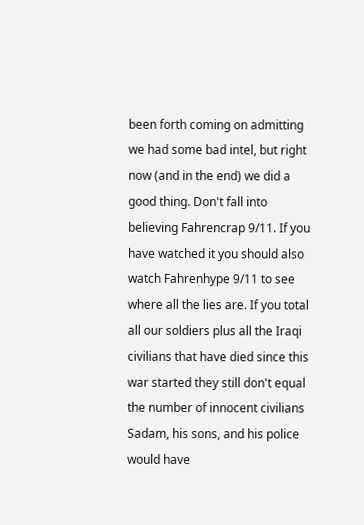been forth coming on admitting we had some bad intel, but right now (and in the end) we did a good thing. Don't fall into believing Fahrencrap 9/11. If you have watched it you should also watch Fahrenhype 9/11 to see where all the lies are. If you total all our soldiers plus all the Iraqi civilians that have died since this war started they still don't equal the number of innocent civilians Sadam, his sons, and his police would have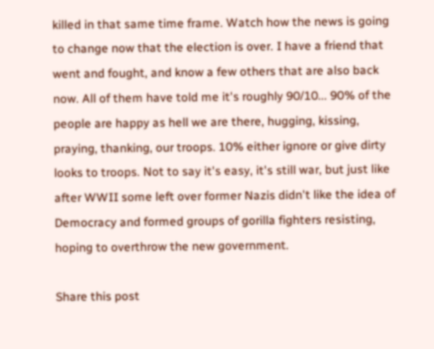killed in that same time frame. Watch how the news is going to change now that the election is over. I have a friend that went and fought, and know a few others that are also back now. All of them have told me it's roughly 90/10... 90% of the people are happy as hell we are there, hugging, kissing, praying, thanking, our troops. 10% either ignore or give dirty looks to troops. Not to say it's easy, it's still war, but just like after WWII some left over former Nazis didn't like the idea of Democracy and formed groups of gorilla fighters resisting, hoping to overthrow the new government.

Share this post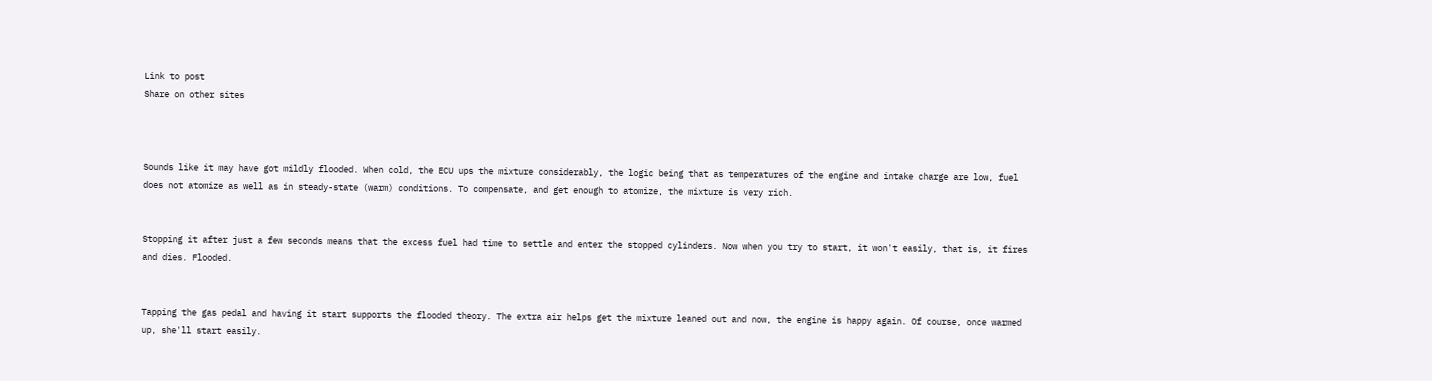Link to post
Share on other sites



Sounds like it may have got mildly flooded. When cold, the ECU ups the mixture considerably, the logic being that as temperatures of the engine and intake charge are low, fuel does not atomize as well as in steady-state (warm) conditions. To compensate, and get enough to atomize, the mixture is very rich.


Stopping it after just a few seconds means that the excess fuel had time to settle and enter the stopped cylinders. Now when you try to start, it won't easily, that is, it fires and dies. Flooded.


Tapping the gas pedal and having it start supports the flooded theory. The extra air helps get the mixture leaned out and now, the engine is happy again. Of course, once warmed up, she'll start easily.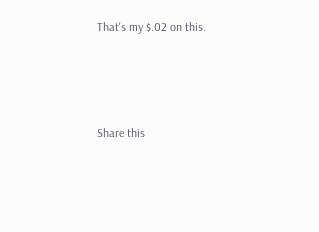That's my $.02 on this.




Share this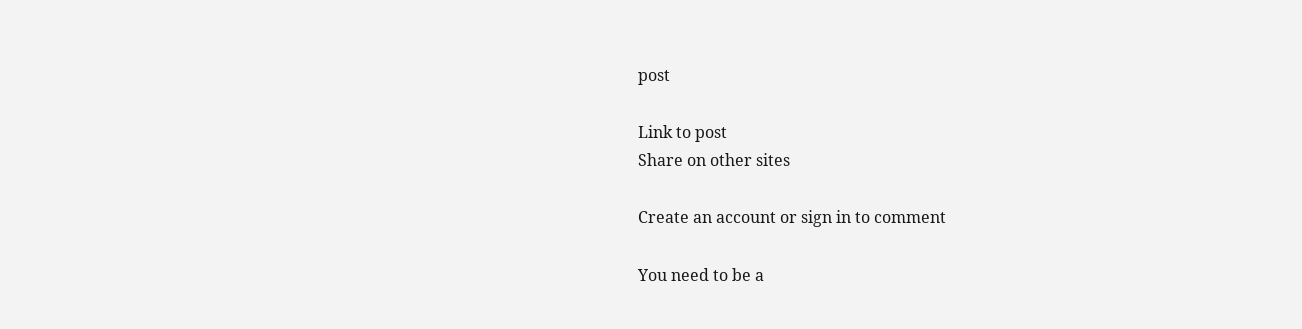post

Link to post
Share on other sites

Create an account or sign in to comment

You need to be a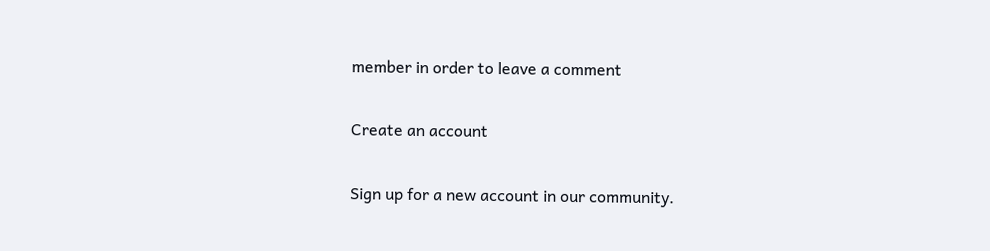member in order to leave a comment

Create an account

Sign up for a new account in our community.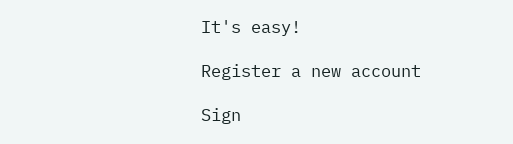It's easy!

Register a new account

Sign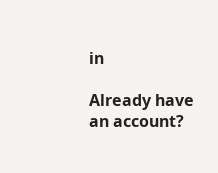in

Already have an account?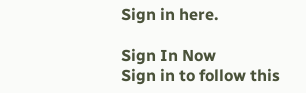Sign in here.

Sign In Now
Sign in to follow this